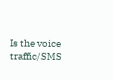Is the voice traffic/SMS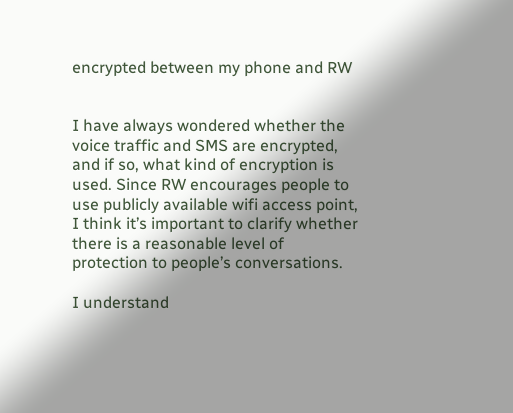encrypted between my phone and RW


I have always wondered whether the voice traffic and SMS are encrypted, and if so, what kind of encryption is used. Since RW encourages people to use publicly available wifi access point, I think it’s important to clarify whether there is a reasonable level of protection to people’s conversations.

I understand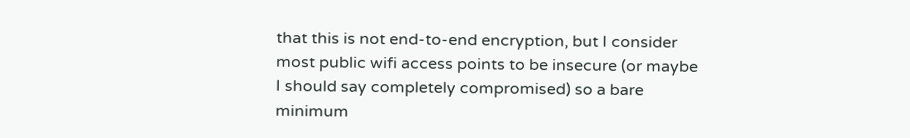that this is not end-to-end encryption, but I consider most public wifi access points to be insecure (or maybe I should say completely compromised) so a bare minimum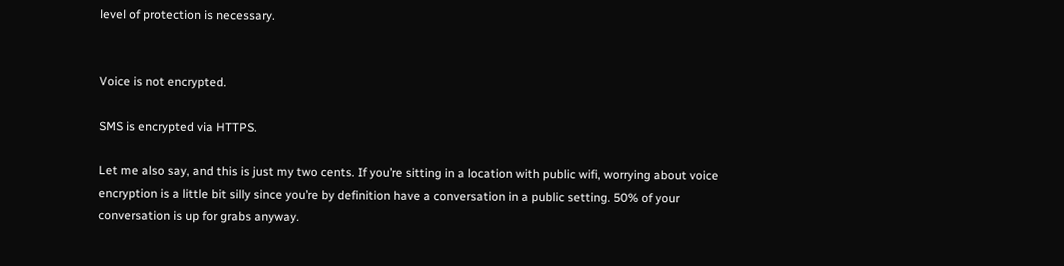level of protection is necessary.


Voice is not encrypted.

SMS is encrypted via HTTPS.

Let me also say, and this is just my two cents. If you’re sitting in a location with public wifi, worrying about voice encryption is a little bit silly since you’re by definition have a conversation in a public setting. 50% of your conversation is up for grabs anyway.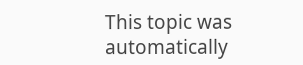This topic was automatically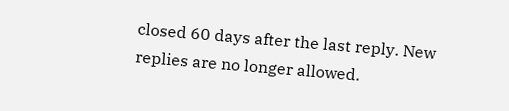closed 60 days after the last reply. New replies are no longer allowed.